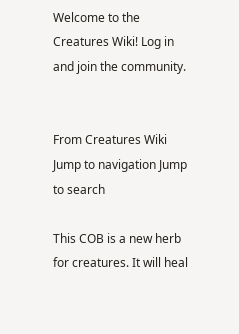Welcome to the Creatures Wiki! Log in and join the community.


From Creatures Wiki
Jump to navigation Jump to search

This COB is a new herb for creatures. It will heal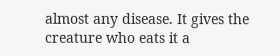almost any disease. It gives the creature who eats it a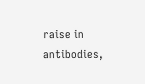raise in antibodies,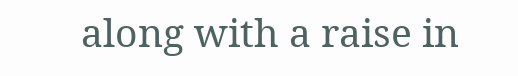along with a raise in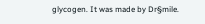glycogen. It was made by Dr§mile.